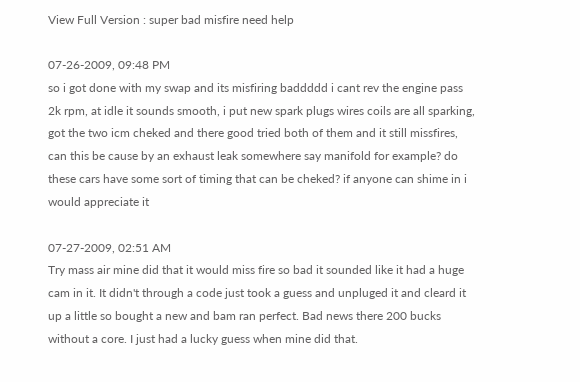View Full Version : super bad misfire need help

07-26-2009, 09:48 PM
so i got done with my swap and its misfiring baddddd i cant rev the engine pass 2k rpm, at idle it sounds smooth, i put new spark plugs wires coils are all sparking, got the two icm cheked and there good tried both of them and it still missfires, can this be cause by an exhaust leak somewhere say manifold for example? do these cars have some sort of timing that can be cheked? if anyone can shime in i would appreciate it

07-27-2009, 02:51 AM
Try mass air mine did that it would miss fire so bad it sounded like it had a huge cam in it. It didn't through a code just took a guess and unpluged it and cleard it up a little so bought a new and bam ran perfect. Bad news there 200 bucks without a core. I just had a lucky guess when mine did that.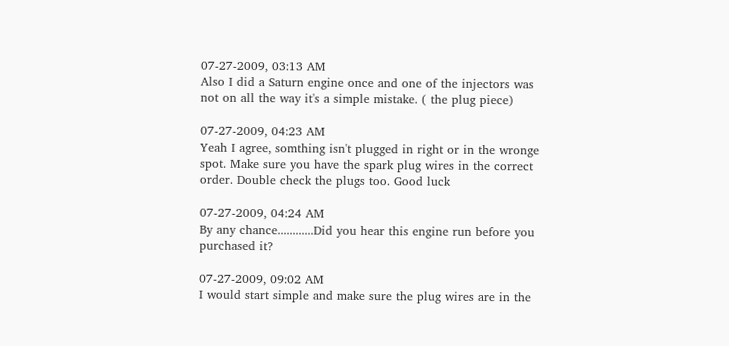07-27-2009, 03:13 AM
Also I did a Saturn engine once and one of the injectors was not on all the way it's a simple mistake. ( the plug piece)

07-27-2009, 04:23 AM
Yeah I agree, somthing isn't plugged in right or in the wronge spot. Make sure you have the spark plug wires in the correct order. Double check the plugs too. Good luck

07-27-2009, 04:24 AM
By any chance............Did you hear this engine run before you purchased it?

07-27-2009, 09:02 AM
I would start simple and make sure the plug wires are in the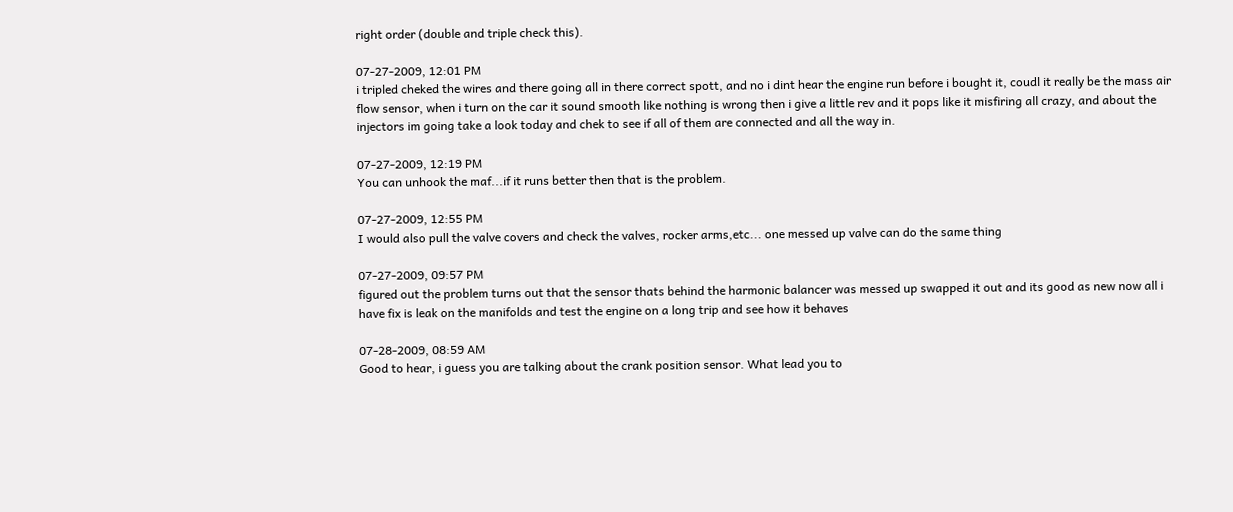right order (double and triple check this).

07-27-2009, 12:01 PM
i tripled cheked the wires and there going all in there correct spott, and no i dint hear the engine run before i bought it, coudl it really be the mass air flow sensor, when i turn on the car it sound smooth like nothing is wrong then i give a little rev and it pops like it misfiring all crazy, and about the injectors im going take a look today and chek to see if all of them are connected and all the way in.

07-27-2009, 12:19 PM
You can unhook the maf...if it runs better then that is the problem.

07-27-2009, 12:55 PM
I would also pull the valve covers and check the valves, rocker arms,etc... one messed up valve can do the same thing

07-27-2009, 09:57 PM
figured out the problem turns out that the sensor thats behind the harmonic balancer was messed up swapped it out and its good as new now all i have fix is leak on the manifolds and test the engine on a long trip and see how it behaves

07-28-2009, 08:59 AM
Good to hear, i guess you are talking about the crank position sensor. What lead you to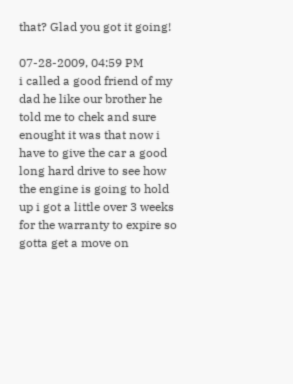that? Glad you got it going!

07-28-2009, 04:59 PM
i called a good friend of my dad he like our brother he told me to chek and sure enought it was that now i have to give the car a good long hard drive to see how the engine is going to hold up i got a little over 3 weeks for the warranty to expire so gotta get a move on